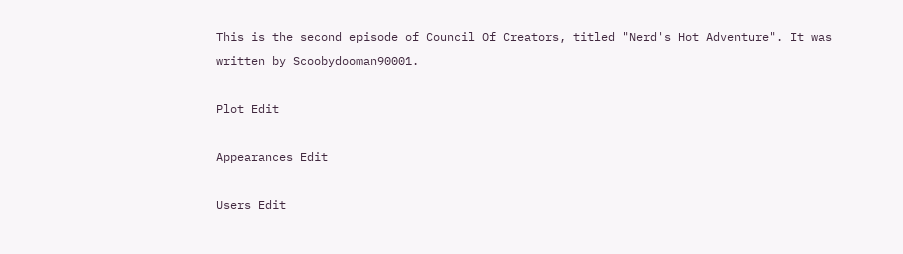This is the second episode of Council Of Creators, titled "Nerd's Hot Adventure". It was written by Scoobydooman90001.

Plot Edit

Appearances Edit

Users Edit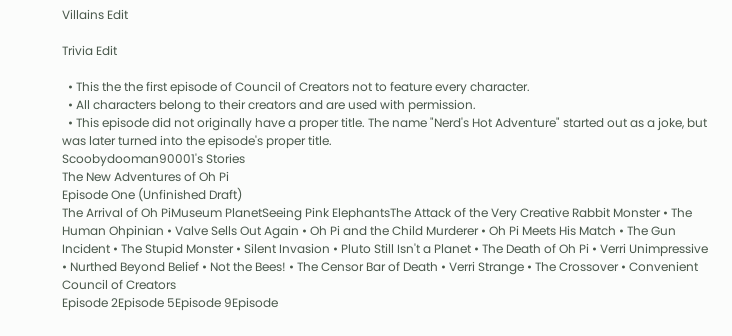Villains Edit

Trivia Edit

  • This the the first episode of Council of Creators not to feature every character.
  • All characters belong to their creators and are used with permission.
  • This episode did not originally have a proper title. The name "Nerd's Hot Adventure" started out as a joke, but was later turned into the episode's proper title.
Scoobydooman90001's Stories
The New Adventures of Oh Pi
Episode One (Unfinished Draft)
The Arrival of Oh PiMuseum PlanetSeeing Pink ElephantsThe Attack of the Very Creative Rabbit Monster • The Human Ohpinian • Valve Sells Out Again • Oh Pi and the Child Murderer • Oh Pi Meets His Match • The Gun Incident • The Stupid Monster • Silent Invasion • Pluto Still Isn't a Planet • The Death of Oh Pi • Verri Unimpressive • Nurthed Beyond Belief • Not the Bees! • The Censor Bar of Death • Verri Strange • The Crossover • Convenient
Council of Creators
Episode 2Episode 5Episode 9Episode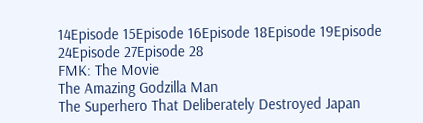14Episode 15Episode 16Episode 18Episode 19Episode 24Episode 27Episode 28
FMK: The Movie
The Amazing Godzilla Man
The Superhero That Deliberately Destroyed Japan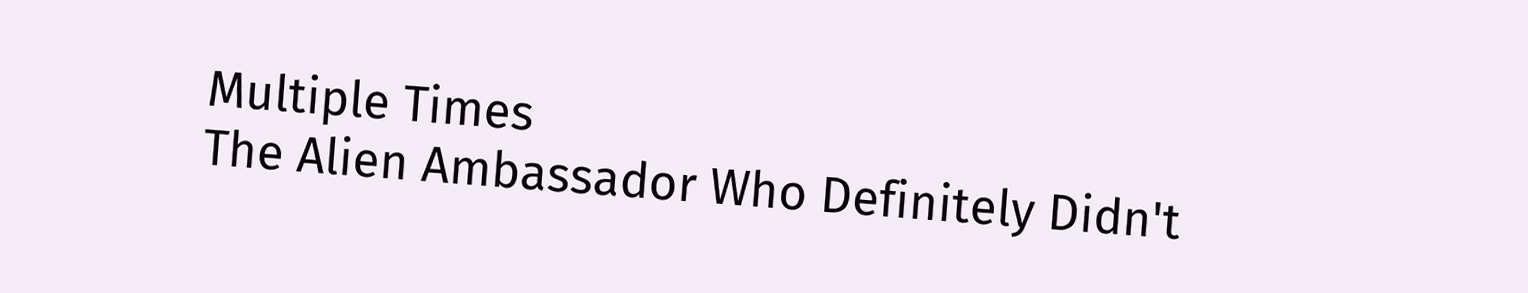Multiple Times
The Alien Ambassador Who Definitely Didn't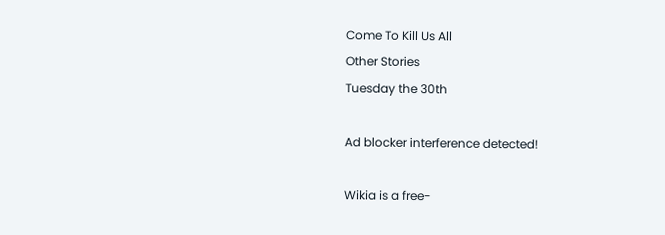Come To Kill Us All
Other Stories
Tuesday the 30th

Ad blocker interference detected!

Wikia is a free-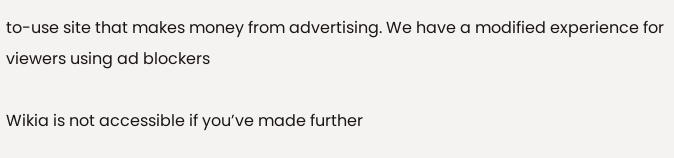to-use site that makes money from advertising. We have a modified experience for viewers using ad blockers

Wikia is not accessible if you’ve made further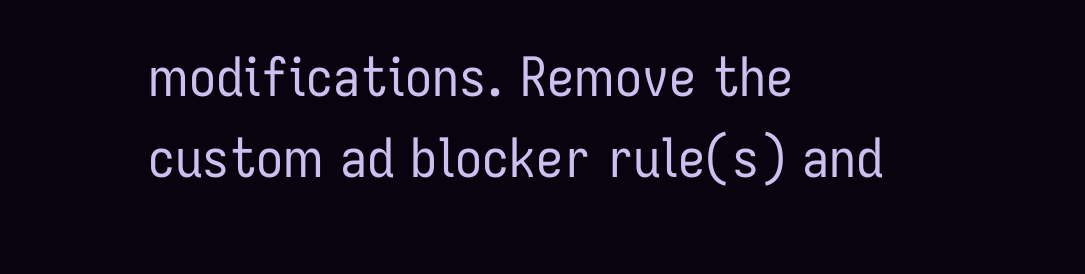modifications. Remove the custom ad blocker rule(s) and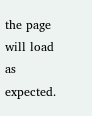the page will load as expected.